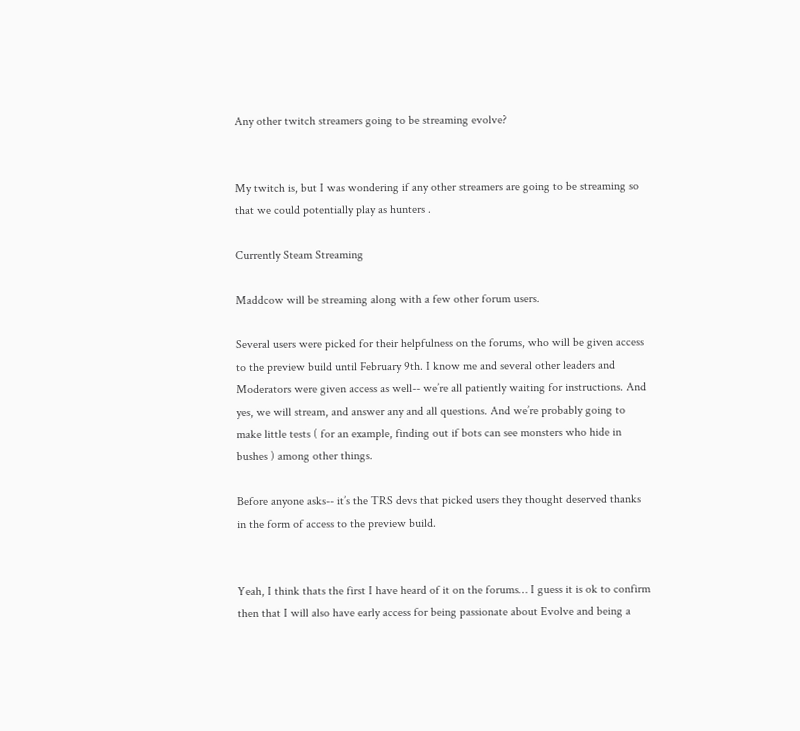Any other twitch streamers going to be streaming evolve?


My twitch is, but I was wondering if any other streamers are going to be streaming so that we could potentially play as hunters .

Currently Steam Streaming

Maddcow will be streaming along with a few other forum users.

Several users were picked for their helpfulness on the forums, who will be given access to the preview build until February 9th. I know me and several other leaders and Moderators were given access as well-- we’re all patiently waiting for instructions. And yes, we will stream, and answer any and all questions. And we’re probably going to make little tests ( for an example, finding out if bots can see monsters who hide in bushes ) among other things.

Before anyone asks-- it’s the TRS devs that picked users they thought deserved thanks in the form of access to the preview build.


Yeah, I think thats the first I have heard of it on the forums… I guess it is ok to confirm then that I will also have early access for being passionate about Evolve and being a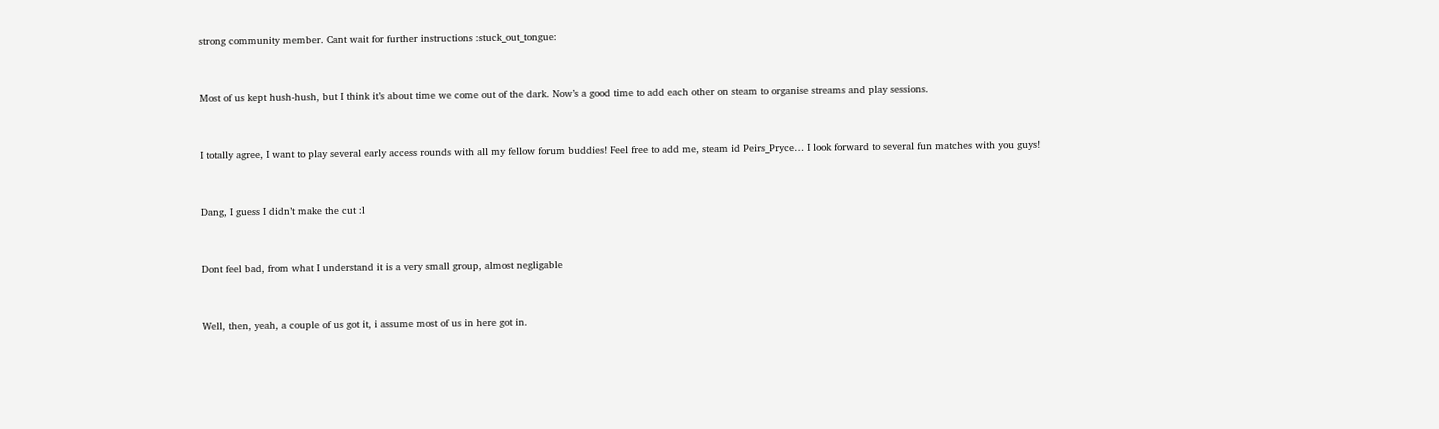strong community member. Cant wait for further instructions :stuck_out_tongue:


Most of us kept hush-hush, but I think it’s about time we come out of the dark. Now’s a good time to add each other on steam to organise streams and play sessions.


I totally agree, I want to play several early access rounds with all my fellow forum buddies! Feel free to add me, steam id Peirs_Pryce… I look forward to several fun matches with you guys!


Dang, I guess I didn’t make the cut :l


Dont feel bad, from what I understand it is a very small group, almost negligable


Well, then, yeah, a couple of us got it, i assume most of us in here got in.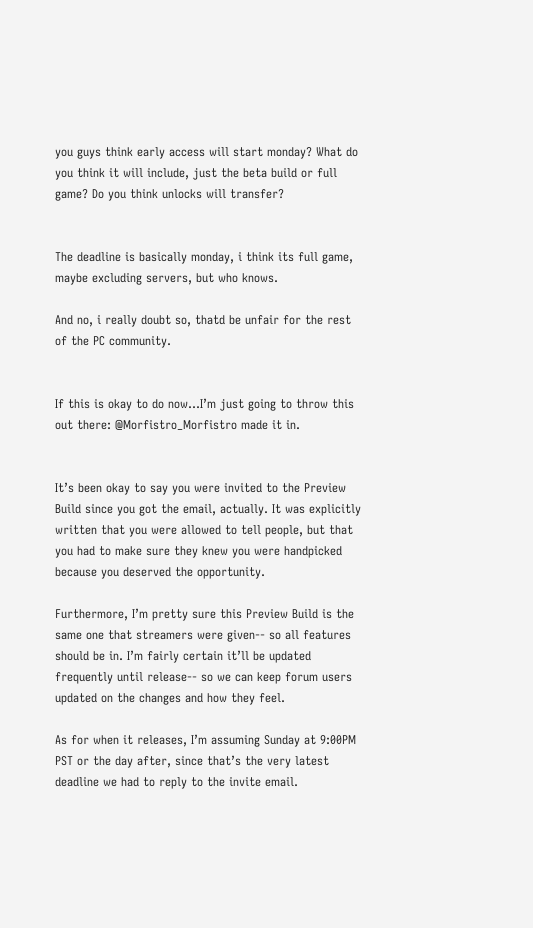you guys think early access will start monday? What do you think it will include, just the beta build or full game? Do you think unlocks will transfer?


The deadline is basically monday, i think its full game, maybe excluding servers, but who knows.

And no, i really doubt so, thatd be unfair for the rest of the PC community.


If this is okay to do now…I’m just going to throw this out there: @Morfistro_Morfistro made it in.


It’s been okay to say you were invited to the Preview Build since you got the email, actually. It was explicitly written that you were allowed to tell people, but that you had to make sure they knew you were handpicked because you deserved the opportunity.

Furthermore, I’m pretty sure this Preview Build is the same one that streamers were given-- so all features should be in. I’m fairly certain it’ll be updated frequently until release-- so we can keep forum users updated on the changes and how they feel.

As for when it releases, I’m assuming Sunday at 9:00PM PST or the day after, since that’s the very latest deadline we had to reply to the invite email.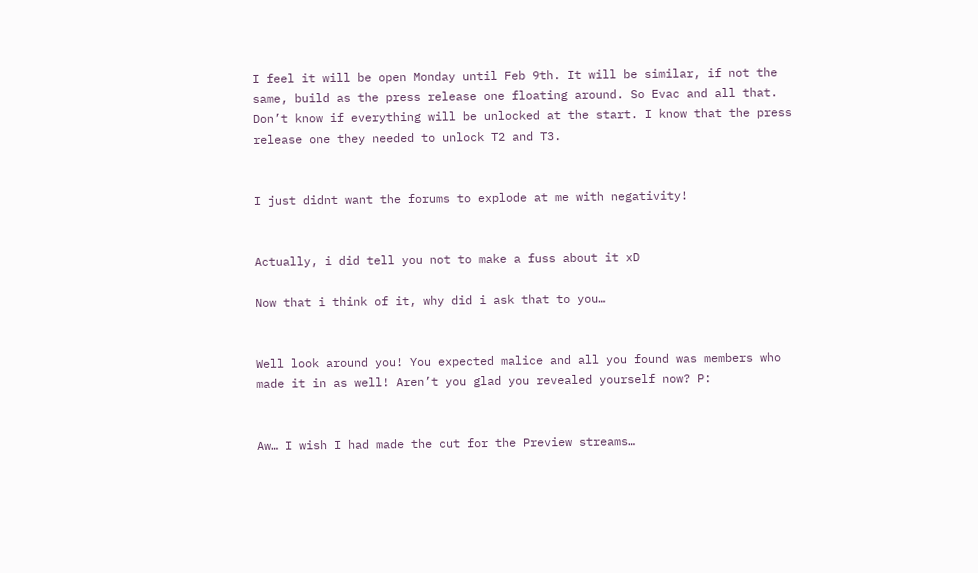I feel it will be open Monday until Feb 9th. It will be similar, if not the same, build as the press release one floating around. So Evac and all that. Don’t know if everything will be unlocked at the start. I know that the press release one they needed to unlock T2 and T3.


I just didnt want the forums to explode at me with negativity!


Actually, i did tell you not to make a fuss about it xD

Now that i think of it, why did i ask that to you…


Well look around you! You expected malice and all you found was members who made it in as well! Aren’t you glad you revealed yourself now? P:


Aw… I wish I had made the cut for the Preview streams…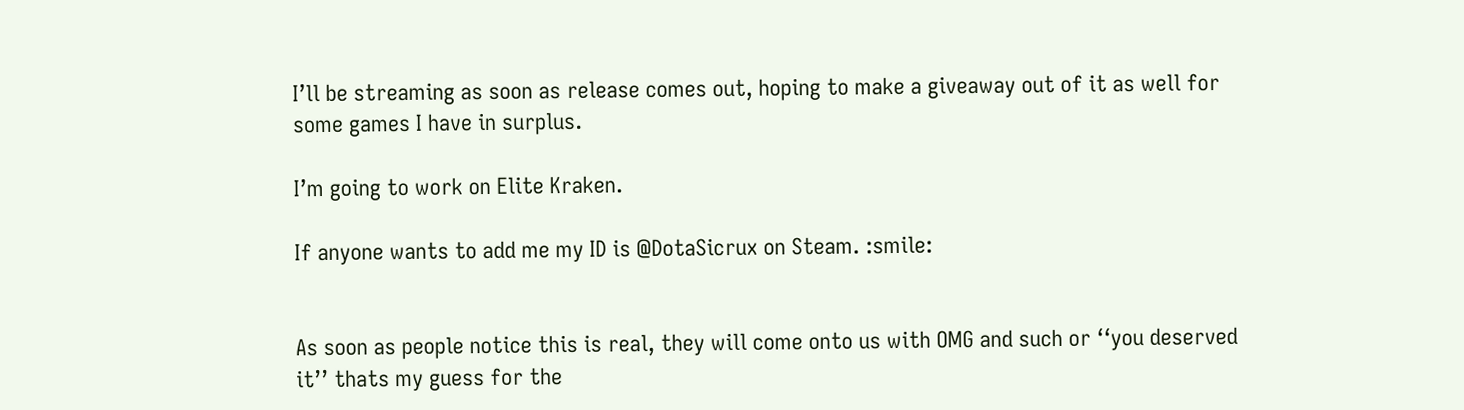I’ll be streaming as soon as release comes out, hoping to make a giveaway out of it as well for some games I have in surplus.

I’m going to work on Elite Kraken.

If anyone wants to add me my ID is @DotaSicrux on Steam. :smile:


As soon as people notice this is real, they will come onto us with OMG and such or ‘‘you deserved it’’ thats my guess for the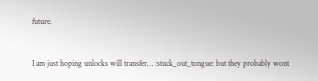future.


I am just hoping unlocks will transfer… :stuck_out_tongue: but they probably wont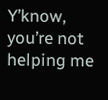Y’know, you’re not helping me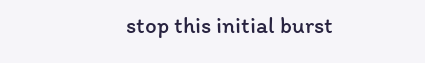stop this initial burst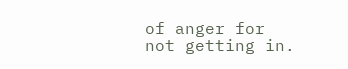of anger for not getting in.